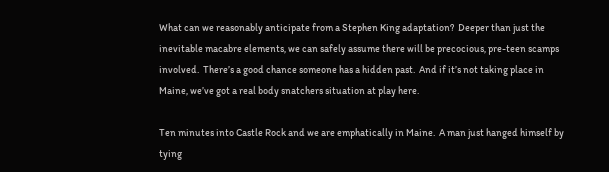What can we reasonably anticipate from a Stephen King adaptation?  Deeper than just the inevitable macabre elements, we can safely assume there will be precocious, pre-teen scamps involved.  There’s a good chance someone has a hidden past.  And if it’s not taking place in Maine, we’ve got a real body snatchers situation at play here.

Ten minutes into Castle Rock and we are emphatically in Maine.  A man just hanged himself by tying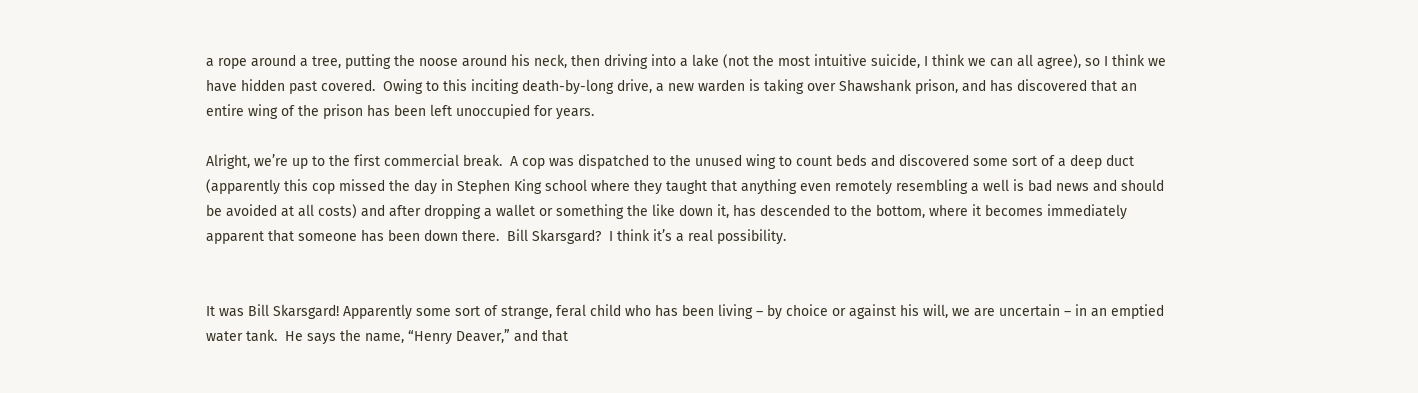a rope around a tree, putting the noose around his neck, then driving into a lake (not the most intuitive suicide, I think we can all agree), so I think we have hidden past covered.  Owing to this inciting death-by-long drive, a new warden is taking over Shawshank prison, and has discovered that an entire wing of the prison has been left unoccupied for years.

Alright, we’re up to the first commercial break.  A cop was dispatched to the unused wing to count beds and discovered some sort of a deep duct (apparently this cop missed the day in Stephen King school where they taught that anything even remotely resembling a well is bad news and should be avoided at all costs) and after dropping a wallet or something the like down it, has descended to the bottom, where it becomes immediately apparent that someone has been down there.  Bill Skarsgard?  I think it’s a real possibility.


It was Bill Skarsgard! Apparently some sort of strange, feral child who has been living – by choice or against his will, we are uncertain – in an emptied water tank.  He says the name, “Henry Deaver,” and that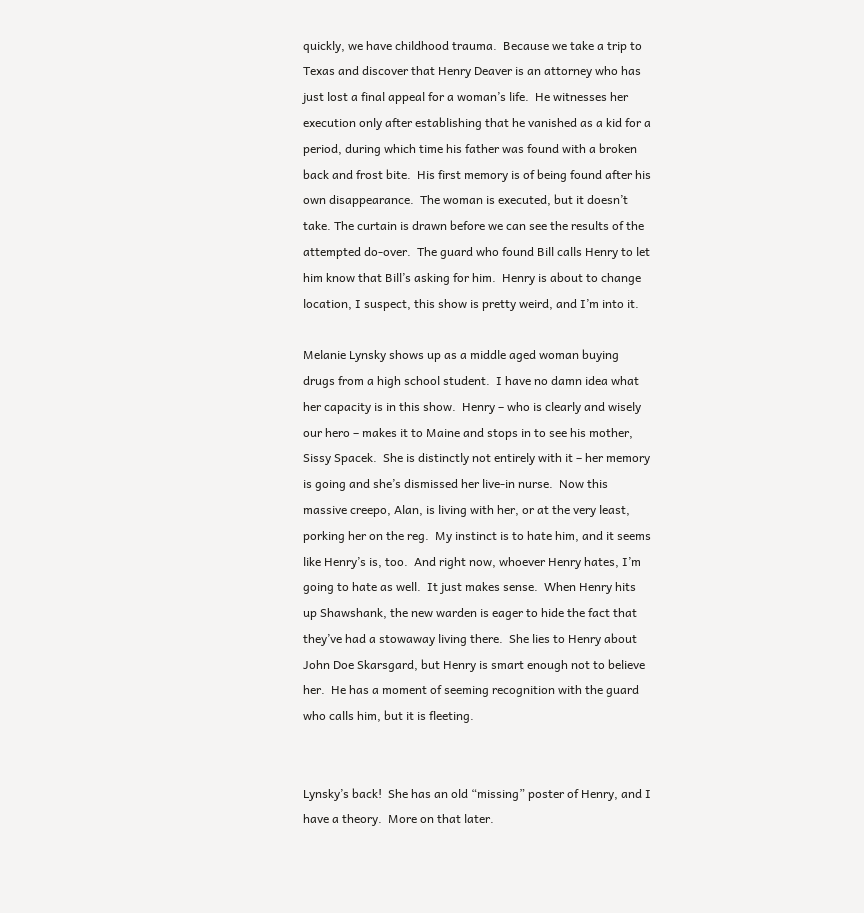quickly, we have childhood trauma.  Because we take a trip to Texas and discover that Henry Deaver is an attorney who has just lost a final appeal for a woman’s life.  He witnesses her execution only after establishing that he vanished as a kid for a period, during which time his father was found with a broken back and frost bite.  His first memory is of being found after his own disappearance.  The woman is executed, but it doesn’t take. The curtain is drawn before we can see the results of the attempted do-over.  The guard who found Bill calls Henry to let him know that Bill’s asking for him.  Henry is about to change location, I suspect, this show is pretty weird, and I’m into it.

Melanie Lynsky shows up as a middle aged woman buying drugs from a high school student.  I have no damn idea what her capacity is in this show.  Henry – who is clearly and wisely our hero – makes it to Maine and stops in to see his mother, Sissy Spacek.  She is distinctly not entirely with it – her memory is going and she’s dismissed her live-in nurse.  Now this massive creepo, Alan, is living with her, or at the very least, porking her on the reg.  My instinct is to hate him, and it seems like Henry’s is, too.  And right now, whoever Henry hates, I’m going to hate as well.  It just makes sense.  When Henry hits up Shawshank, the new warden is eager to hide the fact that they’ve had a stowaway living there.  She lies to Henry about John Doe Skarsgard, but Henry is smart enough not to believe her.  He has a moment of seeming recognition with the guard who calls him, but it is fleeting.


Lynsky’s back!  She has an old “missing” poster of Henry, and I have a theory.  More on that later.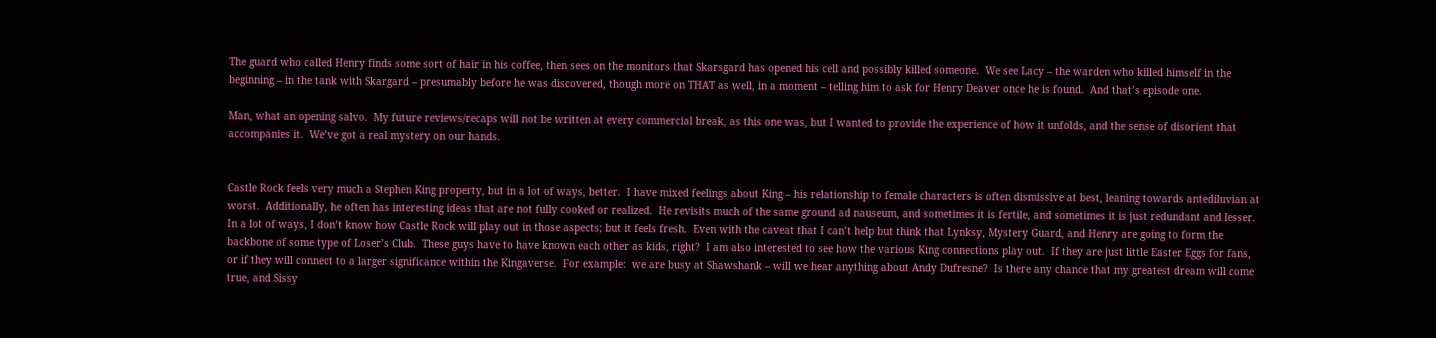The guard who called Henry finds some sort of hair in his coffee, then sees on the monitors that Skarsgard has opened his cell and possibly killed someone.  We see Lacy – the warden who killed himself in the beginning – in the tank with Skargard – presumably before he was discovered, though more on THAT as well, in a moment – telling him to ask for Henry Deaver once he is found.  And that’s episode one.

Man, what an opening salvo.  My future reviews/recaps will not be written at every commercial break, as this one was, but I wanted to provide the experience of how it unfolds, and the sense of disorient that accompanies it.  We’ve got a real mystery on our hands.


Castle Rock feels very much a Stephen King property, but in a lot of ways, better.  I have mixed feelings about King – his relationship to female characters is often dismissive at best, leaning towards antediluvian at worst.  Additionally, he often has interesting ideas that are not fully cooked or realized.  He revisits much of the same ground ad nauseum, and sometimes it is fertile, and sometimes it is just redundant and lesser.  In a lot of ways, I don’t know how Castle Rock will play out in those aspects; but it feels fresh.  Even with the caveat that I can’t help but think that Lynksy, Mystery Guard, and Henry are going to form the backbone of some type of Loser’s Club.  These guys have to have known each other as kids, right?  I am also interested to see how the various King connections play out.  If they are just little Easter Eggs for fans, or if they will connect to a larger significance within the Kingaverse.  For example:  we are busy at Shawshank – will we hear anything about Andy Dufresne?  Is there any chance that my greatest dream will come true, and Sissy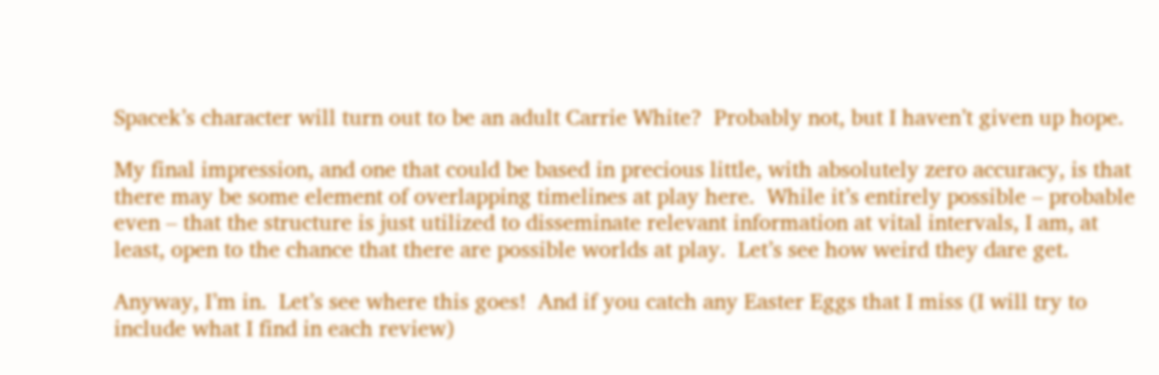Spacek’s character will turn out to be an adult Carrie White?  Probably not, but I haven’t given up hope.

My final impression, and one that could be based in precious little, with absolutely zero accuracy, is that there may be some element of overlapping timelines at play here.  While it’s entirely possible – probable even – that the structure is just utilized to disseminate relevant information at vital intervals, I am, at least, open to the chance that there are possible worlds at play.  Let’s see how weird they dare get.

Anyway, I’m in.  Let’s see where this goes!  And if you catch any Easter Eggs that I miss (I will try to include what I find in each review)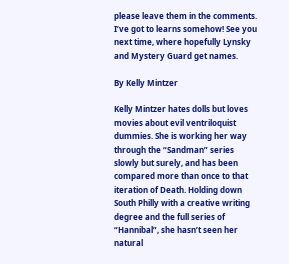please leave them in the comments.  I’ve got to learns somehow! See you next time, where hopefully Lynsky and Mystery Guard get names.

By Kelly Mintzer

Kelly Mintzer hates dolls but loves movies about evil ventriloquist dummies. She is working her way through the “Sandman” series slowly but surely, and has been compared more than once to that iteration of Death. Holding down South Philly with a creative writing degree and the full series of “Hannibal”, she hasn’t seen her natural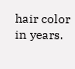hair color in years.